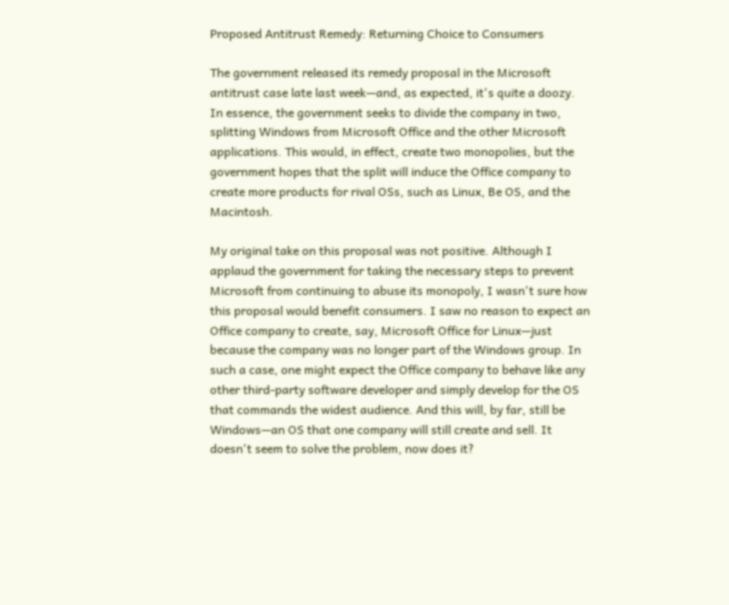Proposed Antitrust Remedy: Returning Choice to Consumers

The government released its remedy proposal in the Microsoft antitrust case late last week—and, as expected, it's quite a doozy. In essence, the government seeks to divide the company in two, splitting Windows from Microsoft Office and the other Microsoft applications. This would, in effect, create two monopolies, but the government hopes that the split will induce the Office company to create more products for rival OSs, such as Linux, Be OS, and the Macintosh.

My original take on this proposal was not positive. Although I applaud the government for taking the necessary steps to prevent Microsoft from continuing to abuse its monopoly, I wasn't sure how this proposal would benefit consumers. I saw no reason to expect an Office company to create, say, Microsoft Office for Linux—just because the company was no longer part of the Windows group. In such a case, one might expect the Office company to behave like any other third-party software developer and simply develop for the OS that commands the widest audience. And this will, by far, still be Windows—an OS that one company will still create and sell. It doesn't seem to solve the problem, now does it?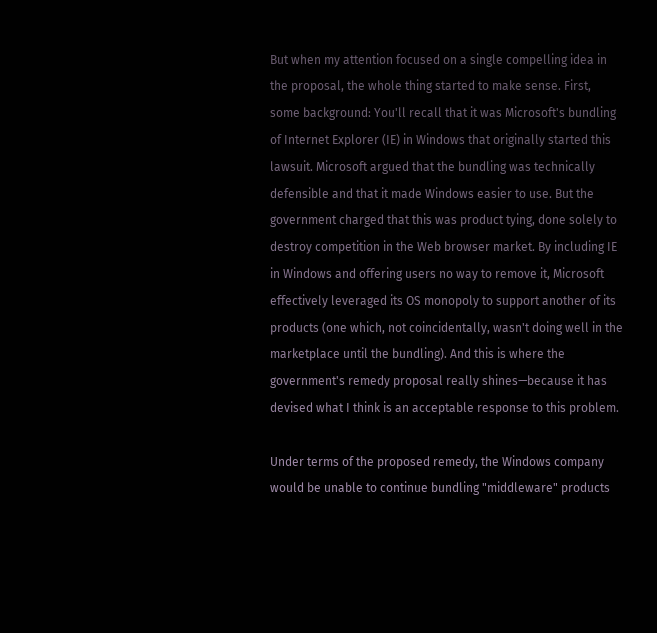But when my attention focused on a single compelling idea in the proposal, the whole thing started to make sense. First, some background: You'll recall that it was Microsoft's bundling of Internet Explorer (IE) in Windows that originally started this lawsuit. Microsoft argued that the bundling was technically defensible and that it made Windows easier to use. But the government charged that this was product tying, done solely to destroy competition in the Web browser market. By including IE in Windows and offering users no way to remove it, Microsoft effectively leveraged its OS monopoly to support another of its products (one which, not coincidentally, wasn't doing well in the marketplace until the bundling). And this is where the government's remedy proposal really shines—because it has devised what I think is an acceptable response to this problem.

Under terms of the proposed remedy, the Windows company would be unable to continue bundling "middleware" products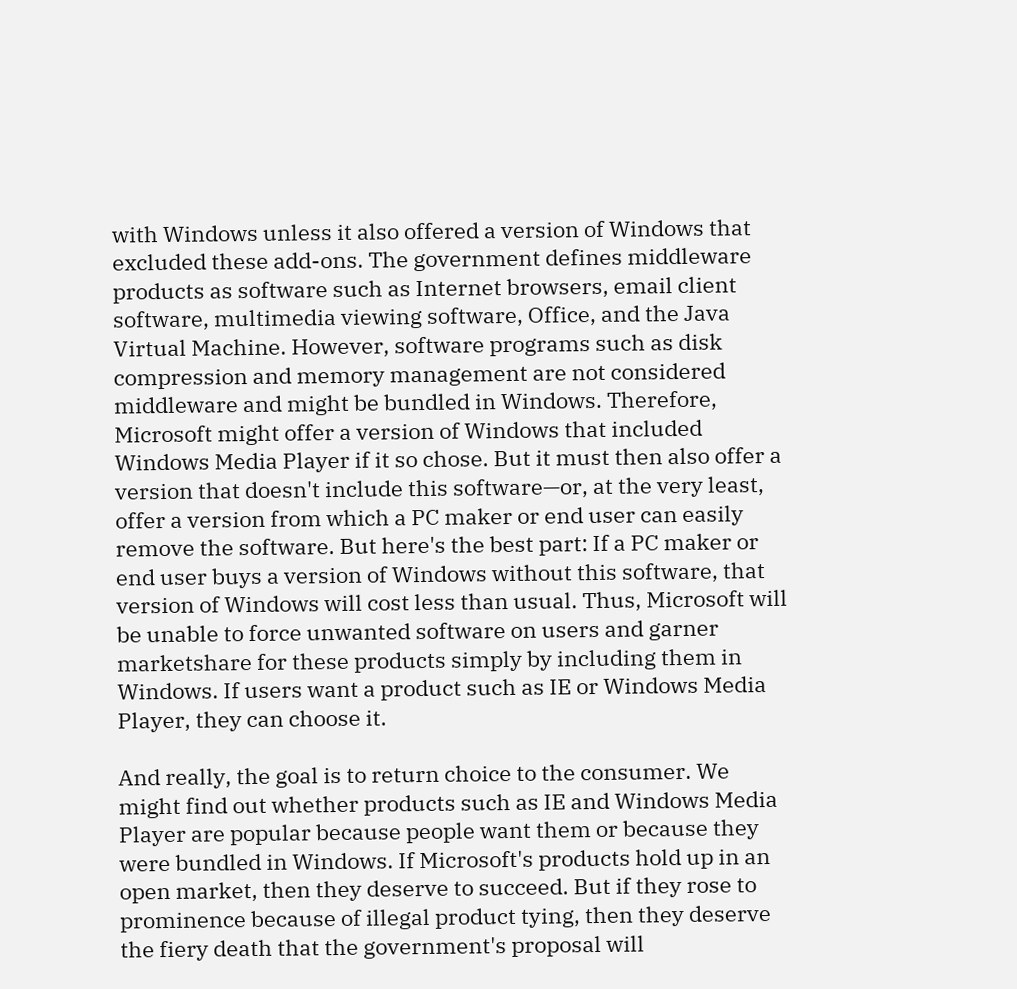with Windows unless it also offered a version of Windows that excluded these add-ons. The government defines middleware products as software such as Internet browsers, email client software, multimedia viewing software, Office, and the Java Virtual Machine. However, software programs such as disk compression and memory management are not considered middleware and might be bundled in Windows. Therefore, Microsoft might offer a version of Windows that included Windows Media Player if it so chose. But it must then also offer a version that doesn't include this software—or, at the very least, offer a version from which a PC maker or end user can easily remove the software. But here's the best part: If a PC maker or end user buys a version of Windows without this software, that version of Windows will cost less than usual. Thus, Microsoft will be unable to force unwanted software on users and garner marketshare for these products simply by including them in Windows. If users want a product such as IE or Windows Media Player, they can choose it.

And really, the goal is to return choice to the consumer. We might find out whether products such as IE and Windows Media Player are popular because people want them or because they were bundled in Windows. If Microsoft's products hold up in an open market, then they deserve to succeed. But if they rose to prominence because of illegal product tying, then they deserve the fiery death that the government's proposal will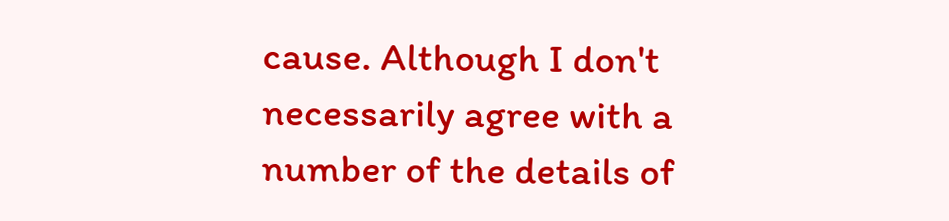cause. Although I don't necessarily agree with a number of the details of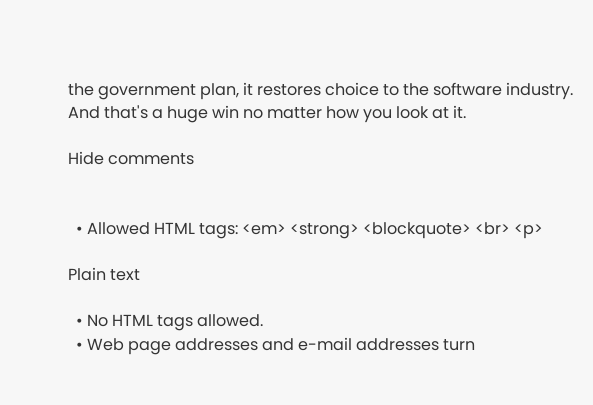the government plan, it restores choice to the software industry. And that's a huge win no matter how you look at it.

Hide comments


  • Allowed HTML tags: <em> <strong> <blockquote> <br> <p>

Plain text

  • No HTML tags allowed.
  • Web page addresses and e-mail addresses turn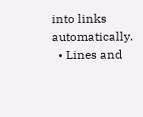into links automatically.
  • Lines and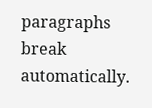paragraphs break automatically.